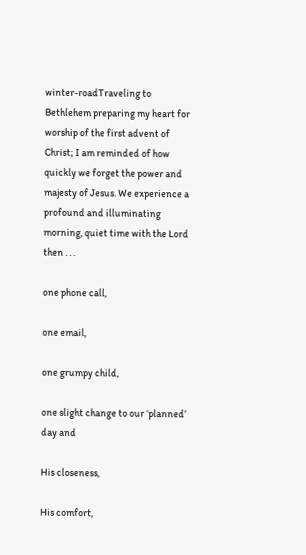winter-roadTraveling to Bethlehem preparing my heart for worship of the first advent of Christ; I am reminded of how quickly we forget the power and majesty of Jesus. We experience a profound and illuminating morning, quiet time with the Lord then . . .

one phone call,

one email,

one grumpy child,

one slight change to our ‘planned’ day and

His closeness,

His comfort,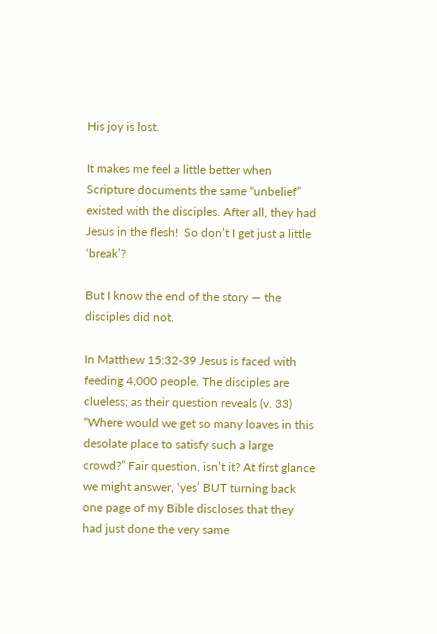His joy is lost.

It makes me feel a little better when Scripture documents the same “unbelief” existed with the disciples. After all, they had Jesus in the flesh!  So don’t I get just a little ‘break’?

But I know the end of the story — the disciples did not.

In Matthew 15:32-39 Jesus is faced with feeding 4,000 people. The disciples are clueless; as their question reveals (v. 33) “Where would we get so many loaves in this desolate place to satisfy such a large crowd?” Fair question, isn’t it? At first glance we might answer, ‘yes’ BUT turning back one page of my Bible discloses that they had just done the very same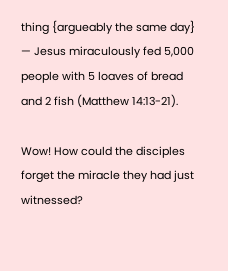thing {argueably the same day} — Jesus miraculously fed 5,000 people with 5 loaves of bread and 2 fish (Matthew 14:13-21).

Wow! How could the disciples forget the miracle they had just witnessed?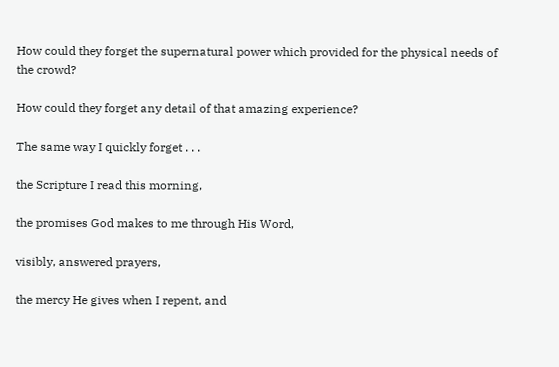How could they forget the supernatural power which provided for the physical needs of the crowd?

How could they forget any detail of that amazing experience?

The same way I quickly forget . . .

the Scripture I read this morning,

the promises God makes to me through His Word,

visibly, answered prayers,

the mercy He gives when I repent, and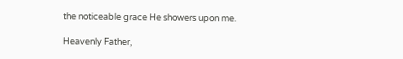the noticeable grace He showers upon me.

Heavenly Father,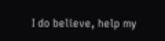I do believe, help my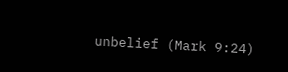unbelief (Mark 9:24)